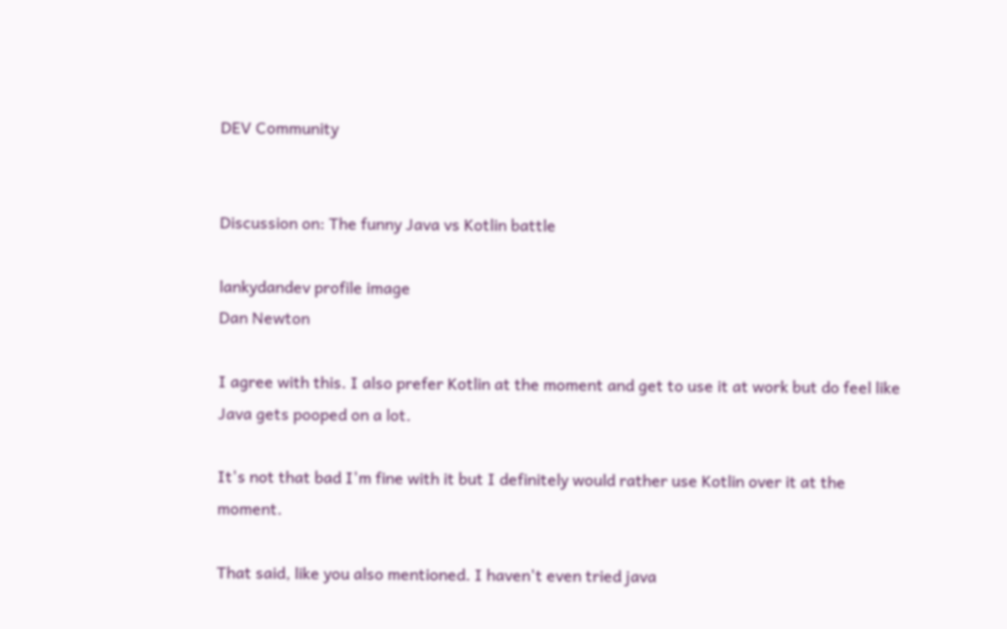DEV Community


Discussion on: The funny Java vs Kotlin battle

lankydandev profile image
Dan Newton

I agree with this. I also prefer Kotlin at the moment and get to use it at work but do feel like Java gets pooped on a lot.

It's not that bad I'm fine with it but I definitely would rather use Kotlin over it at the moment.

That said, like you also mentioned. I haven't even tried java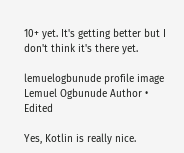10+ yet. It's getting better but I don't think it's there yet.

lemuelogbunude profile image
Lemuel Ogbunude Author • Edited

Yes, Kotlin is really nice.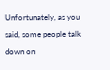Unfortunately, as you said, some people talk down on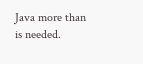Java more than is needed.